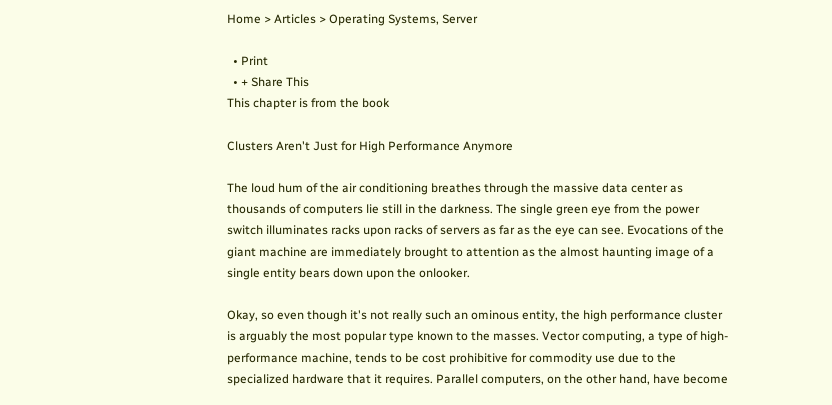Home > Articles > Operating Systems, Server

  • Print
  • + Share This
This chapter is from the book

Clusters Aren't Just for High Performance Anymore

The loud hum of the air conditioning breathes through the massive data center as thousands of computers lie still in the darkness. The single green eye from the power switch illuminates racks upon racks of servers as far as the eye can see. Evocations of the giant machine are immediately brought to attention as the almost haunting image of a single entity bears down upon the onlooker.

Okay, so even though it's not really such an ominous entity, the high performance cluster is arguably the most popular type known to the masses. Vector computing, a type of high-performance machine, tends to be cost prohibitive for commodity use due to the specialized hardware that it requires. Parallel computers, on the other hand, have become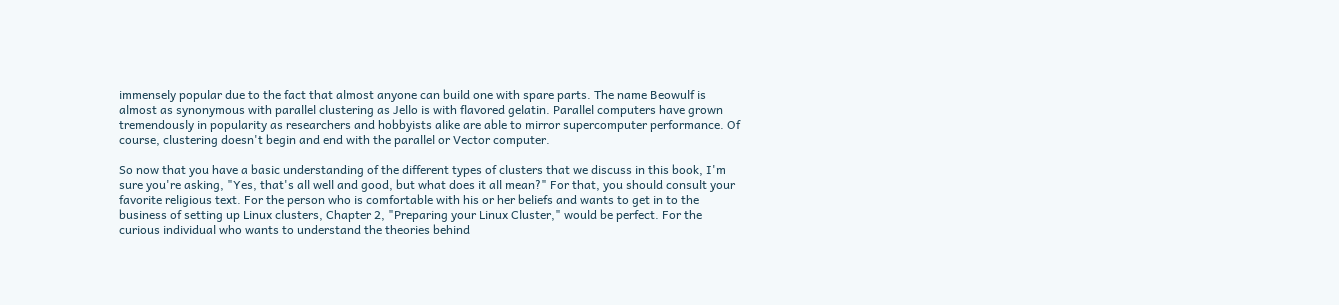immensely popular due to the fact that almost anyone can build one with spare parts. The name Beowulf is almost as synonymous with parallel clustering as Jello is with flavored gelatin. Parallel computers have grown tremendously in popularity as researchers and hobbyists alike are able to mirror supercomputer performance. Of course, clustering doesn't begin and end with the parallel or Vector computer.

So now that you have a basic understanding of the different types of clusters that we discuss in this book, I'm sure you're asking, "Yes, that's all well and good, but what does it all mean?" For that, you should consult your favorite religious text. For the person who is comfortable with his or her beliefs and wants to get in to the business of setting up Linux clusters, Chapter 2, "Preparing your Linux Cluster," would be perfect. For the curious individual who wants to understand the theories behind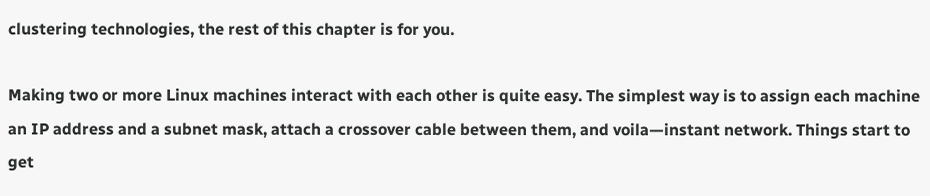clustering technologies, the rest of this chapter is for you.

Making two or more Linux machines interact with each other is quite easy. The simplest way is to assign each machine an IP address and a subnet mask, attach a crossover cable between them, and voila—instant network. Things start to get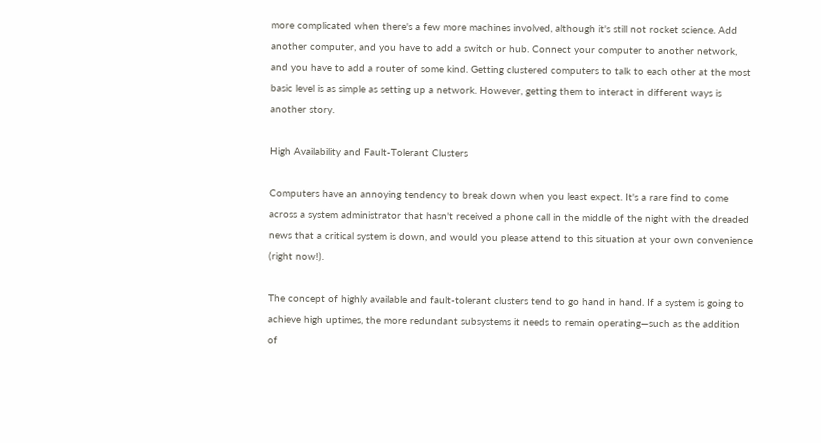more complicated when there's a few more machines involved, although it's still not rocket science. Add another computer, and you have to add a switch or hub. Connect your computer to another network, and you have to add a router of some kind. Getting clustered computers to talk to each other at the most basic level is as simple as setting up a network. However, getting them to interact in different ways is another story.

High Availability and Fault-Tolerant Clusters

Computers have an annoying tendency to break down when you least expect. It's a rare find to come across a system administrator that hasn't received a phone call in the middle of the night with the dreaded news that a critical system is down, and would you please attend to this situation at your own convenience (right now!).

The concept of highly available and fault-tolerant clusters tend to go hand in hand. If a system is going to achieve high uptimes, the more redundant subsystems it needs to remain operating—such as the addition of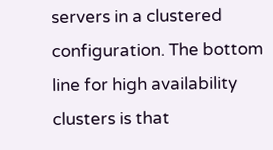servers in a clustered configuration. The bottom line for high availability clusters is that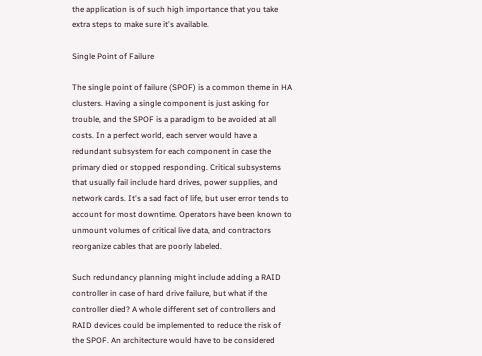the application is of such high importance that you take extra steps to make sure it's available.

Single Point of Failure

The single point of failure (SPOF) is a common theme in HA clusters. Having a single component is just asking for trouble, and the SPOF is a paradigm to be avoided at all costs. In a perfect world, each server would have a redundant subsystem for each component in case the primary died or stopped responding. Critical subsystems that usually fail include hard drives, power supplies, and network cards. It's a sad fact of life, but user error tends to account for most downtime. Operators have been known to unmount volumes of critical live data, and contractors reorganize cables that are poorly labeled.

Such redundancy planning might include adding a RAID controller in case of hard drive failure, but what if the controller died? A whole different set of controllers and RAID devices could be implemented to reduce the risk of the SPOF. An architecture would have to be considered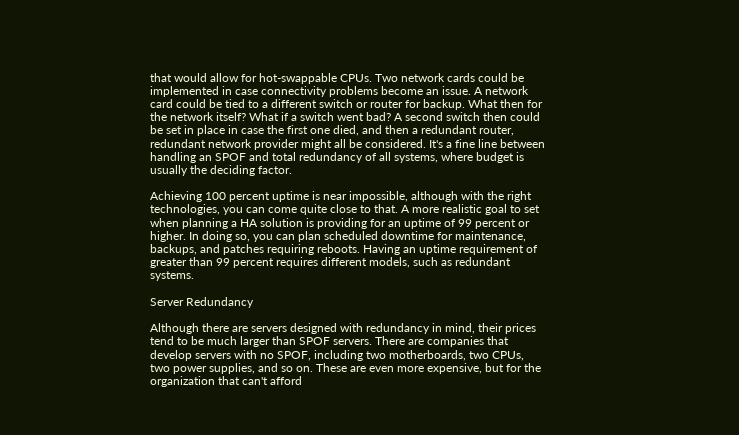that would allow for hot-swappable CPUs. Two network cards could be implemented in case connectivity problems become an issue. A network card could be tied to a different switch or router for backup. What then for the network itself? What if a switch went bad? A second switch then could be set in place in case the first one died, and then a redundant router, redundant network provider might all be considered. It's a fine line between handling an SPOF and total redundancy of all systems, where budget is usually the deciding factor.

Achieving 100 percent uptime is near impossible, although with the right technologies, you can come quite close to that. A more realistic goal to set when planning a HA solution is providing for an uptime of 99 percent or higher. In doing so, you can plan scheduled downtime for maintenance, backups, and patches requiring reboots. Having an uptime requirement of greater than 99 percent requires different models, such as redundant systems.

Server Redundancy

Although there are servers designed with redundancy in mind, their prices tend to be much larger than SPOF servers. There are companies that develop servers with no SPOF, including two motherboards, two CPUs, two power supplies, and so on. These are even more expensive, but for the organization that can't afford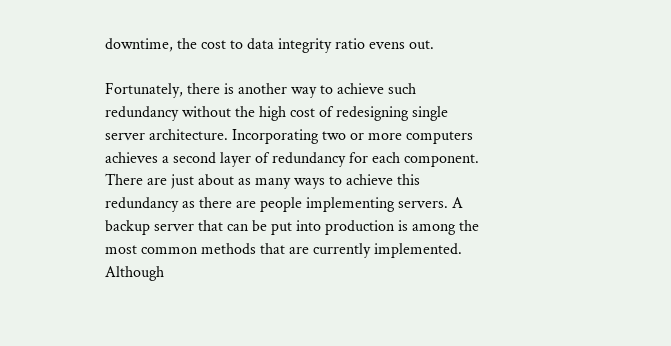downtime, the cost to data integrity ratio evens out.

Fortunately, there is another way to achieve such redundancy without the high cost of redesigning single server architecture. Incorporating two or more computers achieves a second layer of redundancy for each component. There are just about as many ways to achieve this redundancy as there are people implementing servers. A backup server that can be put into production is among the most common methods that are currently implemented. Although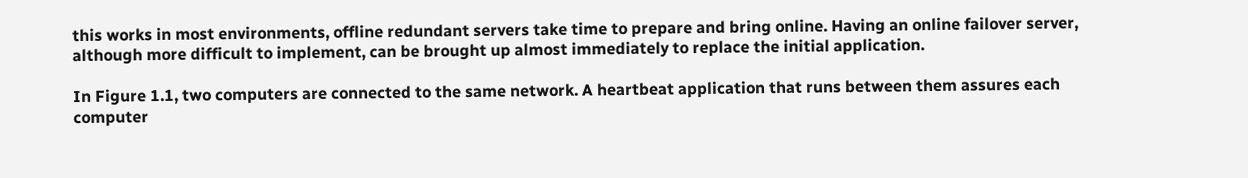this works in most environments, offline redundant servers take time to prepare and bring online. Having an online failover server, although more difficult to implement, can be brought up almost immediately to replace the initial application.

In Figure 1.1, two computers are connected to the same network. A heartbeat application that runs between them assures each computer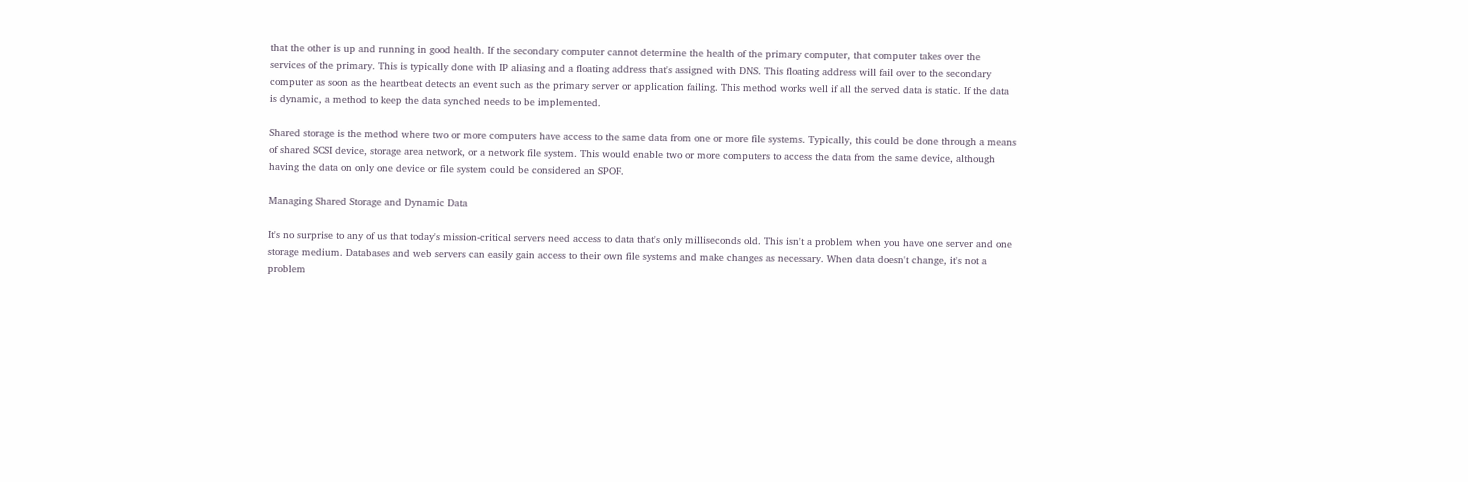that the other is up and running in good health. If the secondary computer cannot determine the health of the primary computer, that computer takes over the services of the primary. This is typically done with IP aliasing and a floating address that's assigned with DNS. This floating address will fail over to the secondary computer as soon as the heartbeat detects an event such as the primary server or application failing. This method works well if all the served data is static. If the data is dynamic, a method to keep the data synched needs to be implemented.

Shared storage is the method where two or more computers have access to the same data from one or more file systems. Typically, this could be done through a means of shared SCSI device, storage area network, or a network file system. This would enable two or more computers to access the data from the same device, although having the data on only one device or file system could be considered an SPOF.

Managing Shared Storage and Dynamic Data

It's no surprise to any of us that today's mission-critical servers need access to data that's only milliseconds old. This isn't a problem when you have one server and one storage medium. Databases and web servers can easily gain access to their own file systems and make changes as necessary. When data doesn't change, it's not a problem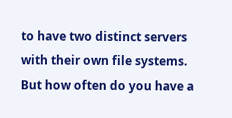to have two distinct servers with their own file systems. But how often do you have a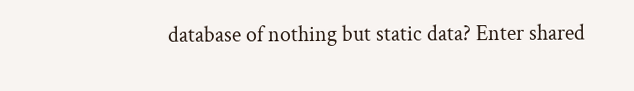database of nothing but static data? Enter shared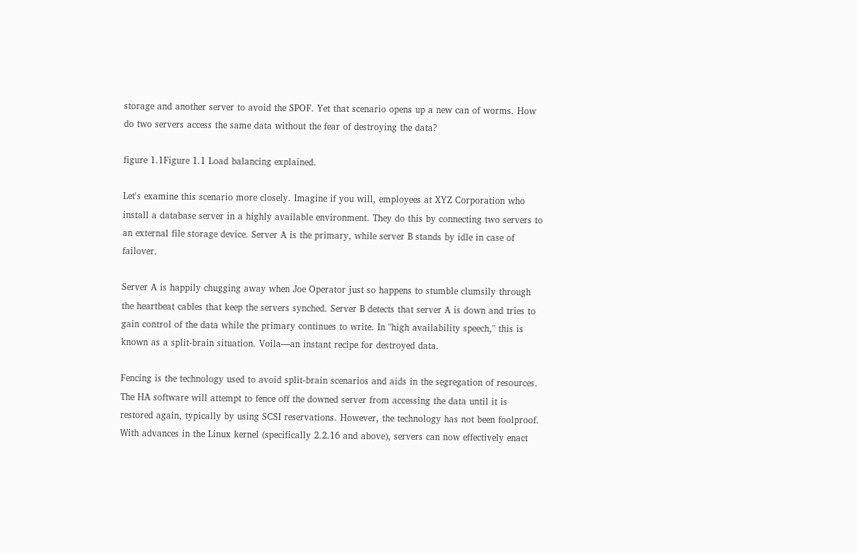storage and another server to avoid the SPOF. Yet that scenario opens up a new can of worms. How do two servers access the same data without the fear of destroying the data?

figure 1.1Figure 1.1 Load balancing explained.

Let's examine this scenario more closely. Imagine if you will, employees at XYZ Corporation who install a database server in a highly available environment. They do this by connecting two servers to an external file storage device. Server A is the primary, while server B stands by idle in case of failover.

Server A is happily chugging away when Joe Operator just so happens to stumble clumsily through the heartbeat cables that keep the servers synched. Server B detects that server A is down and tries to gain control of the data while the primary continues to write. In "high availability speech," this is known as a split-brain situation. Voila—an instant recipe for destroyed data.

Fencing is the technology used to avoid split-brain scenarios and aids in the segregation of resources. The HA software will attempt to fence off the downed server from accessing the data until it is restored again, typically by using SCSI reservations. However, the technology has not been foolproof. With advances in the Linux kernel (specifically 2.2.16 and above), servers can now effectively enact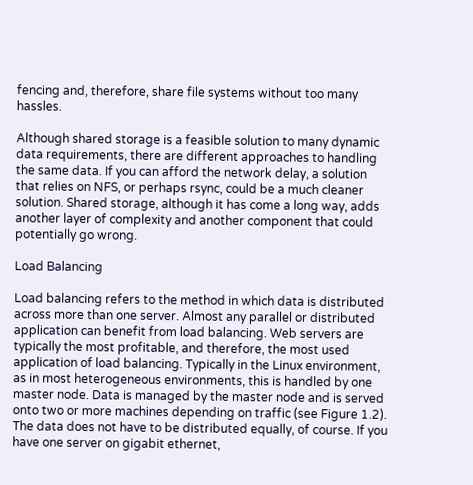fencing and, therefore, share file systems without too many hassles.

Although shared storage is a feasible solution to many dynamic data requirements, there are different approaches to handling the same data. If you can afford the network delay, a solution that relies on NFS, or perhaps rsync, could be a much cleaner solution. Shared storage, although it has come a long way, adds another layer of complexity and another component that could potentially go wrong.

Load Balancing

Load balancing refers to the method in which data is distributed across more than one server. Almost any parallel or distributed application can benefit from load balancing. Web servers are typically the most profitable, and therefore, the most used application of load balancing. Typically in the Linux environment, as in most heterogeneous environments, this is handled by one master node. Data is managed by the master node and is served onto two or more machines depending on traffic (see Figure 1.2). The data does not have to be distributed equally, of course. If you have one server on gigabit ethernet,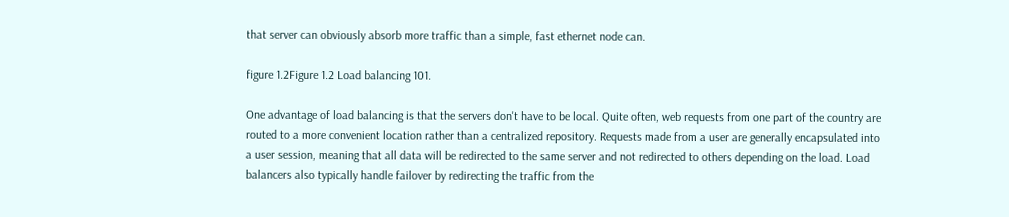that server can obviously absorb more traffic than a simple, fast ethernet node can.

figure 1.2Figure 1.2 Load balancing 101.

One advantage of load balancing is that the servers don't have to be local. Quite often, web requests from one part of the country are routed to a more convenient location rather than a centralized repository. Requests made from a user are generally encapsulated into a user session, meaning that all data will be redirected to the same server and not redirected to others depending on the load. Load balancers also typically handle failover by redirecting the traffic from the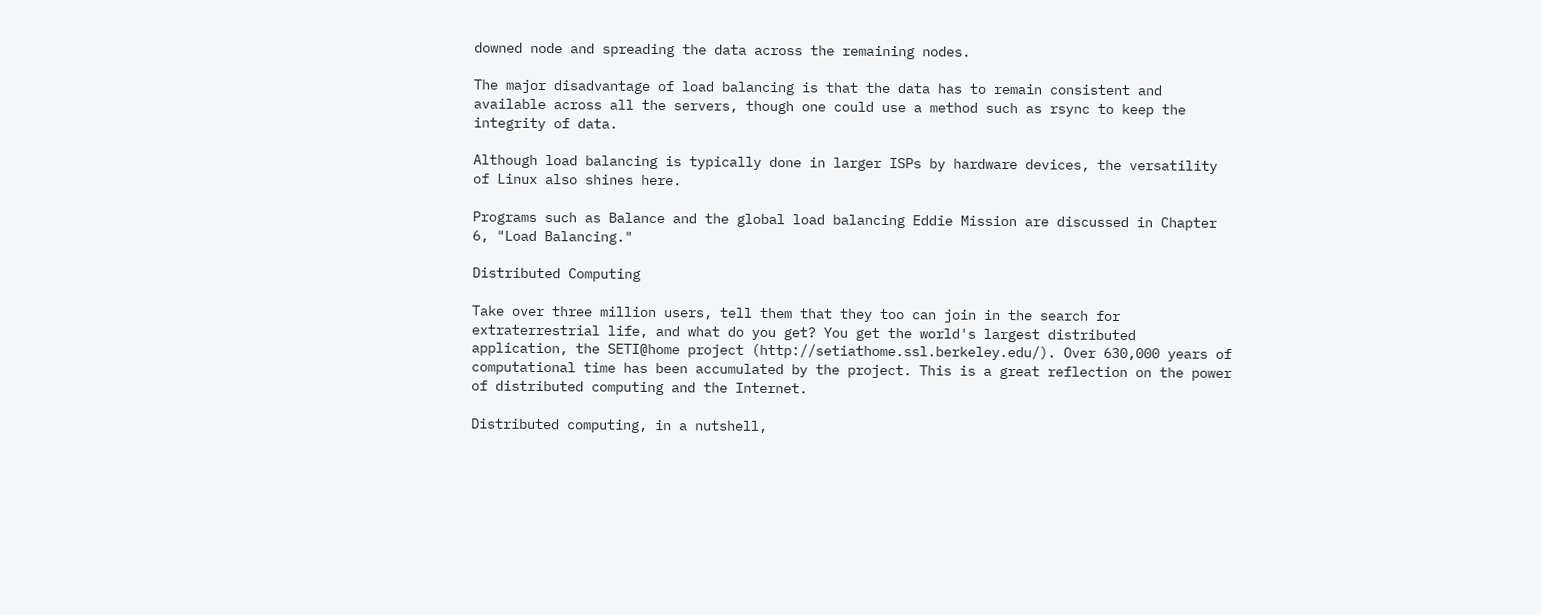downed node and spreading the data across the remaining nodes.

The major disadvantage of load balancing is that the data has to remain consistent and available across all the servers, though one could use a method such as rsync to keep the integrity of data.

Although load balancing is typically done in larger ISPs by hardware devices, the versatility of Linux also shines here.

Programs such as Balance and the global load balancing Eddie Mission are discussed in Chapter 6, "Load Balancing."

Distributed Computing

Take over three million users, tell them that they too can join in the search for extraterrestrial life, and what do you get? You get the world's largest distributed application, the SETI@home project (http://setiathome.ssl.berkeley.edu/). Over 630,000 years of computational time has been accumulated by the project. This is a great reflection on the power of distributed computing and the Internet.

Distributed computing, in a nutshell,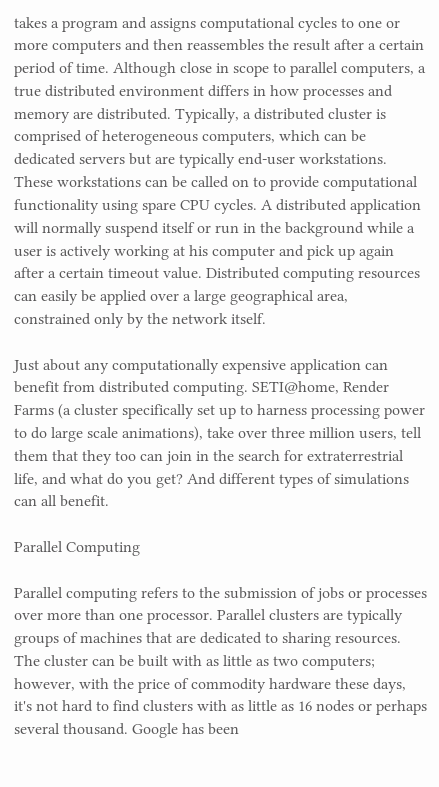takes a program and assigns computational cycles to one or more computers and then reassembles the result after a certain period of time. Although close in scope to parallel computers, a true distributed environment differs in how processes and memory are distributed. Typically, a distributed cluster is comprised of heterogeneous computers, which can be dedicated servers but are typically end-user workstations. These workstations can be called on to provide computational functionality using spare CPU cycles. A distributed application will normally suspend itself or run in the background while a user is actively working at his computer and pick up again after a certain timeout value. Distributed computing resources can easily be applied over a large geographical area, constrained only by the network itself.

Just about any computationally expensive application can benefit from distributed computing. SETI@home, Render Farms (a cluster specifically set up to harness processing power to do large scale animations), take over three million users, tell them that they too can join in the search for extraterrestrial life, and what do you get? And different types of simulations can all benefit.

Parallel Computing

Parallel computing refers to the submission of jobs or processes over more than one processor. Parallel clusters are typically groups of machines that are dedicated to sharing resources. The cluster can be built with as little as two computers; however, with the price of commodity hardware these days, it's not hard to find clusters with as little as 16 nodes or perhaps several thousand. Google has been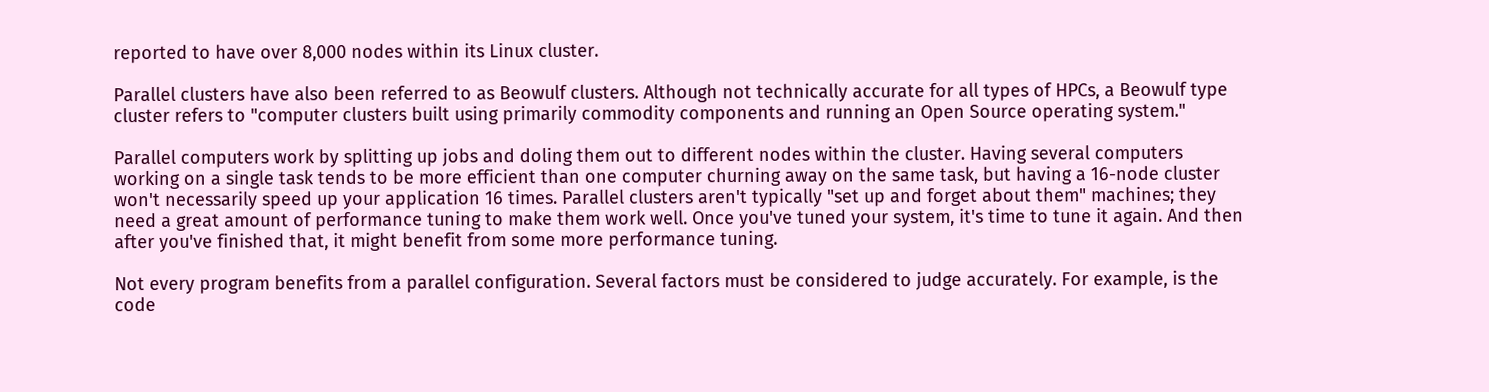reported to have over 8,000 nodes within its Linux cluster.

Parallel clusters have also been referred to as Beowulf clusters. Although not technically accurate for all types of HPCs, a Beowulf type cluster refers to "computer clusters built using primarily commodity components and running an Open Source operating system."

Parallel computers work by splitting up jobs and doling them out to different nodes within the cluster. Having several computers working on a single task tends to be more efficient than one computer churning away on the same task, but having a 16-node cluster won't necessarily speed up your application 16 times. Parallel clusters aren't typically "set up and forget about them" machines; they need a great amount of performance tuning to make them work well. Once you've tuned your system, it's time to tune it again. And then after you've finished that, it might benefit from some more performance tuning.

Not every program benefits from a parallel configuration. Several factors must be considered to judge accurately. For example, is the code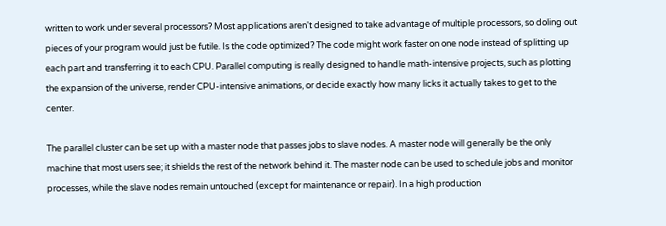written to work under several processors? Most applications aren't designed to take advantage of multiple processors, so doling out pieces of your program would just be futile. Is the code optimized? The code might work faster on one node instead of splitting up each part and transferring it to each CPU. Parallel computing is really designed to handle math-intensive projects, such as plotting the expansion of the universe, render CPU-intensive animations, or decide exactly how many licks it actually takes to get to the center.

The parallel cluster can be set up with a master node that passes jobs to slave nodes. A master node will generally be the only machine that most users see; it shields the rest of the network behind it. The master node can be used to schedule jobs and monitor processes, while the slave nodes remain untouched (except for maintenance or repair). In a high production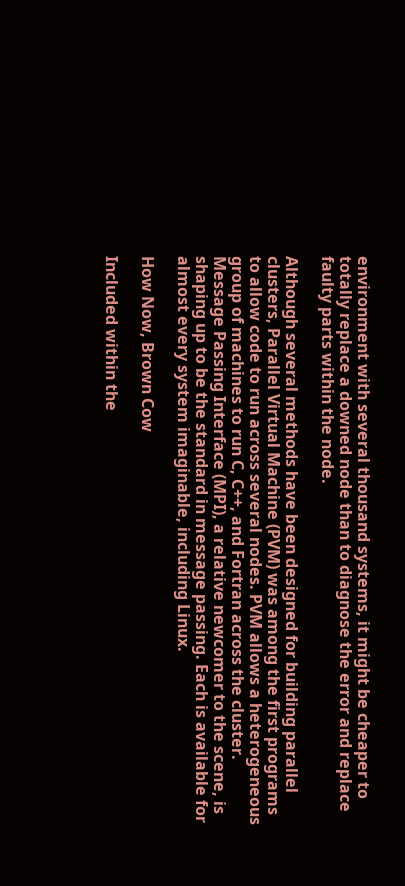environment with several thousand systems, it might be cheaper to totally replace a downed node than to diagnose the error and replace faulty parts within the node.

Although several methods have been designed for building parallel clusters, Parallel Virtual Machine (PVM) was among the first programs to allow code to run across several nodes. PVM allows a heterogeneous group of machines to run C, C++, and Fortran across the cluster. Message Passing Interface (MPI), a relative newcomer to the scene, is shaping up to be the standard in message passing. Each is available for almost every system imaginable, including Linux.

How Now, Brown Cow

Included within the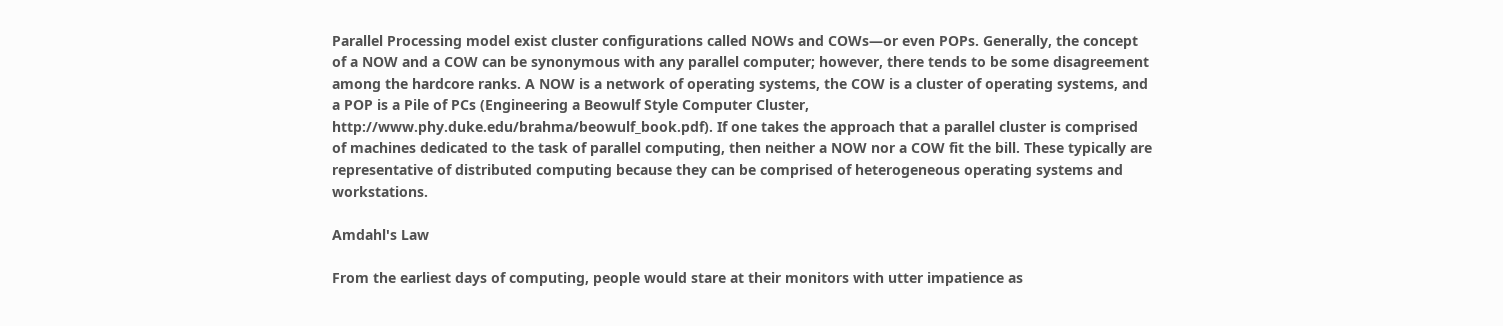Parallel Processing model exist cluster configurations called NOWs and COWs—or even POPs. Generally, the concept of a NOW and a COW can be synonymous with any parallel computer; however, there tends to be some disagreement among the hardcore ranks. A NOW is a network of operating systems, the COW is a cluster of operating systems, and a POP is a Pile of PCs (Engineering a Beowulf Style Computer Cluster, http://www.phy.duke.edu/brahma/beowulf_book.pdf). If one takes the approach that a parallel cluster is comprised of machines dedicated to the task of parallel computing, then neither a NOW nor a COW fit the bill. These typically are representative of distributed computing because they can be comprised of heterogeneous operating systems and workstations.

Amdahl's Law

From the earliest days of computing, people would stare at their monitors with utter impatience as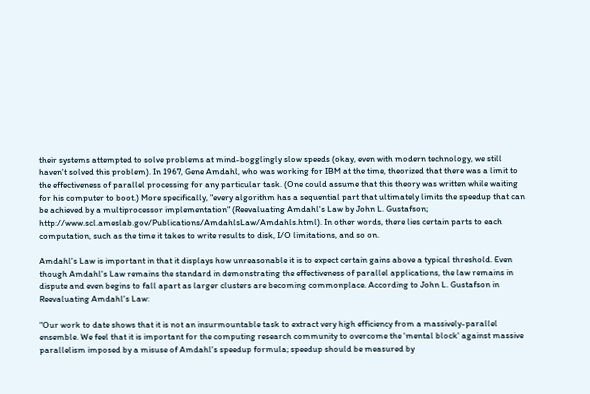their systems attempted to solve problems at mind-bogglingly slow speeds (okay, even with modern technology, we still haven't solved this problem). In 1967, Gene Amdahl, who was working for IBM at the time, theorized that there was a limit to the effectiveness of parallel processing for any particular task. (One could assume that this theory was written while waiting for his computer to boot.) More specifically, "every algorithm has a sequential part that ultimately limits the speedup that can be achieved by a multiprocessor implementation" (Reevaluating Amdahl's Law by John L. Gustafson; http://www.scl.ameslab.gov/Publications/AmdahlsLaw/Amdahls.html). In other words, there lies certain parts to each computation, such as the time it takes to write results to disk, I/O limitations, and so on.

Amdahl's Law is important in that it displays how unreasonable it is to expect certain gains above a typical threshold. Even though Amdahl's Law remains the standard in demonstrating the effectiveness of parallel applications, the law remains in dispute and even begins to fall apart as larger clusters are becoming commonplace. According to John L. Gustafson in Reevaluating Amdahl's Law:

"Our work to date shows that it is not an insurmountable task to extract very high efficiency from a massively-parallel ensemble. We feel that it is important for the computing research community to overcome the 'mental block' against massive parallelism imposed by a misuse of Amdahl's speedup formula; speedup should be measured by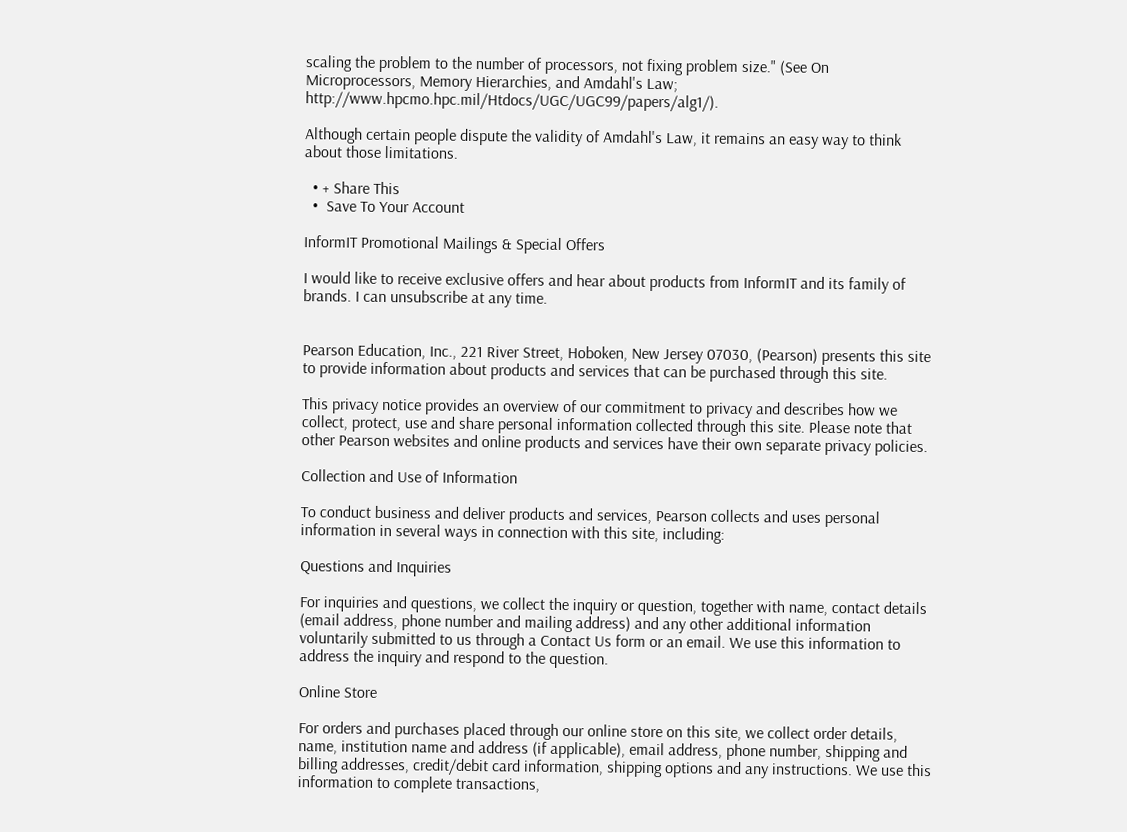scaling the problem to the number of processors, not fixing problem size." (See On Microprocessors, Memory Hierarchies, and Amdahl's Law; http://www.hpcmo.hpc.mil/Htdocs/UGC/UGC99/papers/alg1/).

Although certain people dispute the validity of Amdahl's Law, it remains an easy way to think about those limitations.

  • + Share This
  •  Save To Your Account

InformIT Promotional Mailings & Special Offers

I would like to receive exclusive offers and hear about products from InformIT and its family of brands. I can unsubscribe at any time.


Pearson Education, Inc., 221 River Street, Hoboken, New Jersey 07030, (Pearson) presents this site to provide information about products and services that can be purchased through this site.

This privacy notice provides an overview of our commitment to privacy and describes how we collect, protect, use and share personal information collected through this site. Please note that other Pearson websites and online products and services have their own separate privacy policies.

Collection and Use of Information

To conduct business and deliver products and services, Pearson collects and uses personal information in several ways in connection with this site, including:

Questions and Inquiries

For inquiries and questions, we collect the inquiry or question, together with name, contact details (email address, phone number and mailing address) and any other additional information voluntarily submitted to us through a Contact Us form or an email. We use this information to address the inquiry and respond to the question.

Online Store

For orders and purchases placed through our online store on this site, we collect order details, name, institution name and address (if applicable), email address, phone number, shipping and billing addresses, credit/debit card information, shipping options and any instructions. We use this information to complete transactions,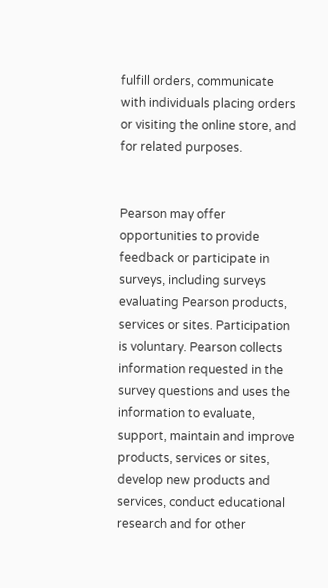fulfill orders, communicate with individuals placing orders or visiting the online store, and for related purposes.


Pearson may offer opportunities to provide feedback or participate in surveys, including surveys evaluating Pearson products, services or sites. Participation is voluntary. Pearson collects information requested in the survey questions and uses the information to evaluate, support, maintain and improve products, services or sites, develop new products and services, conduct educational research and for other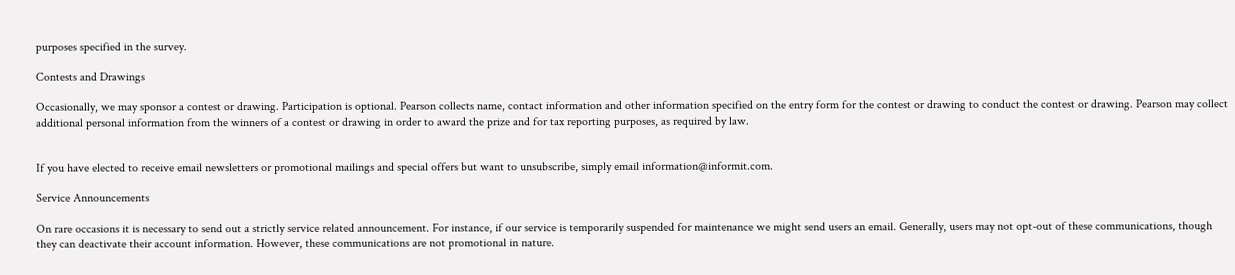purposes specified in the survey.

Contests and Drawings

Occasionally, we may sponsor a contest or drawing. Participation is optional. Pearson collects name, contact information and other information specified on the entry form for the contest or drawing to conduct the contest or drawing. Pearson may collect additional personal information from the winners of a contest or drawing in order to award the prize and for tax reporting purposes, as required by law.


If you have elected to receive email newsletters or promotional mailings and special offers but want to unsubscribe, simply email information@informit.com.

Service Announcements

On rare occasions it is necessary to send out a strictly service related announcement. For instance, if our service is temporarily suspended for maintenance we might send users an email. Generally, users may not opt-out of these communications, though they can deactivate their account information. However, these communications are not promotional in nature.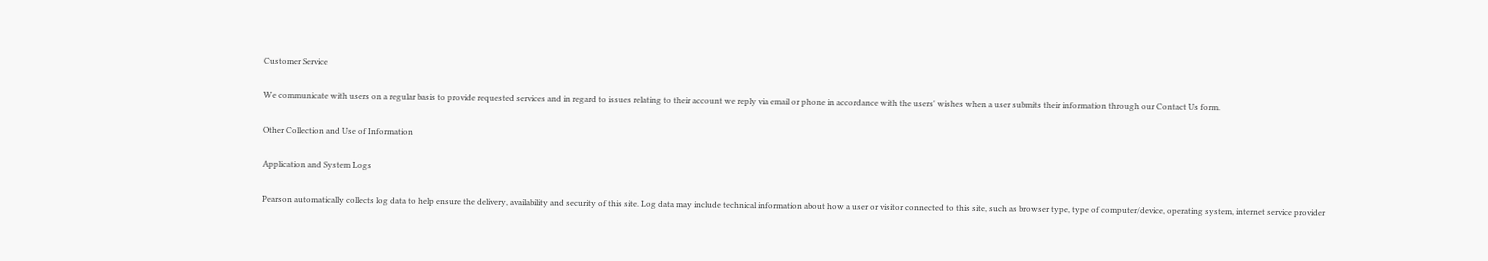Customer Service

We communicate with users on a regular basis to provide requested services and in regard to issues relating to their account we reply via email or phone in accordance with the users' wishes when a user submits their information through our Contact Us form.

Other Collection and Use of Information

Application and System Logs

Pearson automatically collects log data to help ensure the delivery, availability and security of this site. Log data may include technical information about how a user or visitor connected to this site, such as browser type, type of computer/device, operating system, internet service provider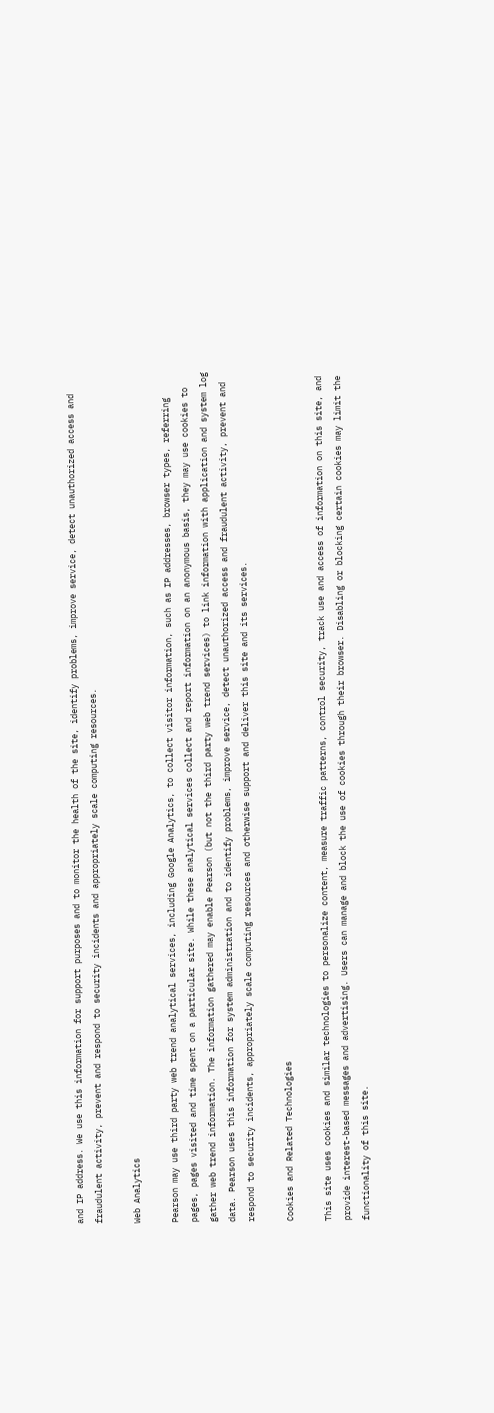and IP address. We use this information for support purposes and to monitor the health of the site, identify problems, improve service, detect unauthorized access and fraudulent activity, prevent and respond to security incidents and appropriately scale computing resources.

Web Analytics

Pearson may use third party web trend analytical services, including Google Analytics, to collect visitor information, such as IP addresses, browser types, referring pages, pages visited and time spent on a particular site. While these analytical services collect and report information on an anonymous basis, they may use cookies to gather web trend information. The information gathered may enable Pearson (but not the third party web trend services) to link information with application and system log data. Pearson uses this information for system administration and to identify problems, improve service, detect unauthorized access and fraudulent activity, prevent and respond to security incidents, appropriately scale computing resources and otherwise support and deliver this site and its services.

Cookies and Related Technologies

This site uses cookies and similar technologies to personalize content, measure traffic patterns, control security, track use and access of information on this site, and provide interest-based messages and advertising. Users can manage and block the use of cookies through their browser. Disabling or blocking certain cookies may limit the functionality of this site.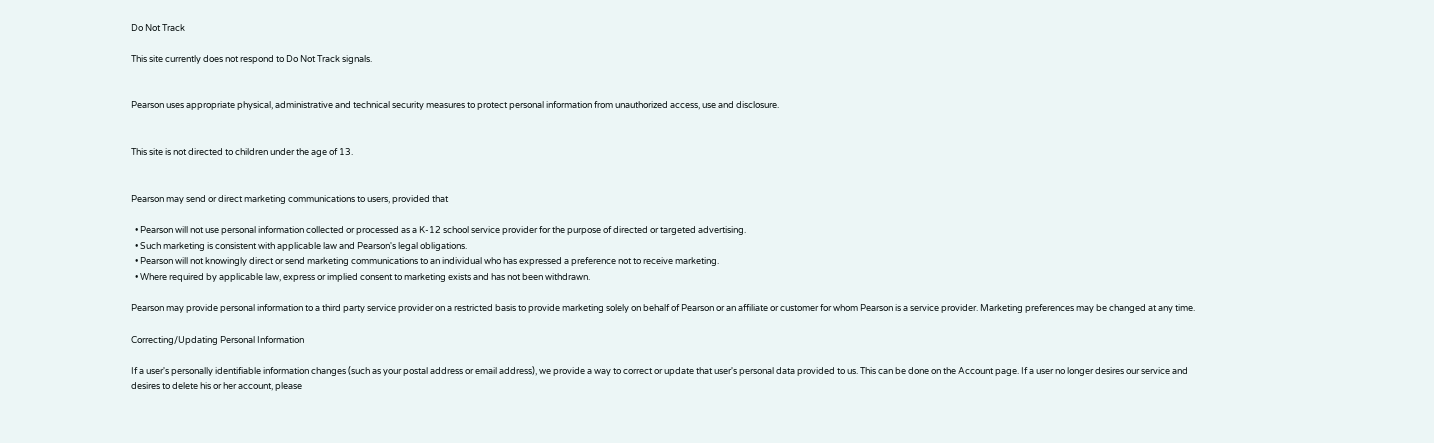Do Not Track

This site currently does not respond to Do Not Track signals.


Pearson uses appropriate physical, administrative and technical security measures to protect personal information from unauthorized access, use and disclosure.


This site is not directed to children under the age of 13.


Pearson may send or direct marketing communications to users, provided that

  • Pearson will not use personal information collected or processed as a K-12 school service provider for the purpose of directed or targeted advertising.
  • Such marketing is consistent with applicable law and Pearson's legal obligations.
  • Pearson will not knowingly direct or send marketing communications to an individual who has expressed a preference not to receive marketing.
  • Where required by applicable law, express or implied consent to marketing exists and has not been withdrawn.

Pearson may provide personal information to a third party service provider on a restricted basis to provide marketing solely on behalf of Pearson or an affiliate or customer for whom Pearson is a service provider. Marketing preferences may be changed at any time.

Correcting/Updating Personal Information

If a user's personally identifiable information changes (such as your postal address or email address), we provide a way to correct or update that user's personal data provided to us. This can be done on the Account page. If a user no longer desires our service and desires to delete his or her account, please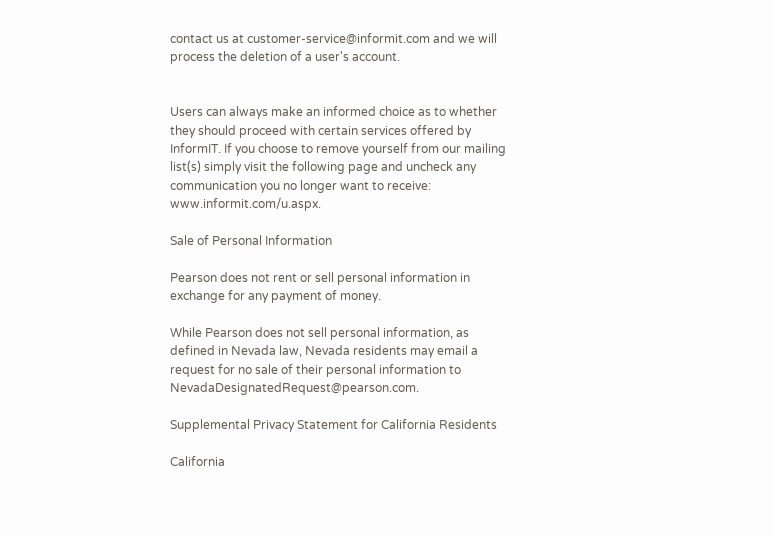contact us at customer-service@informit.com and we will process the deletion of a user's account.


Users can always make an informed choice as to whether they should proceed with certain services offered by InformIT. If you choose to remove yourself from our mailing list(s) simply visit the following page and uncheck any communication you no longer want to receive: www.informit.com/u.aspx.

Sale of Personal Information

Pearson does not rent or sell personal information in exchange for any payment of money.

While Pearson does not sell personal information, as defined in Nevada law, Nevada residents may email a request for no sale of their personal information to NevadaDesignatedRequest@pearson.com.

Supplemental Privacy Statement for California Residents

California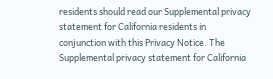residents should read our Supplemental privacy statement for California residents in conjunction with this Privacy Notice. The Supplemental privacy statement for California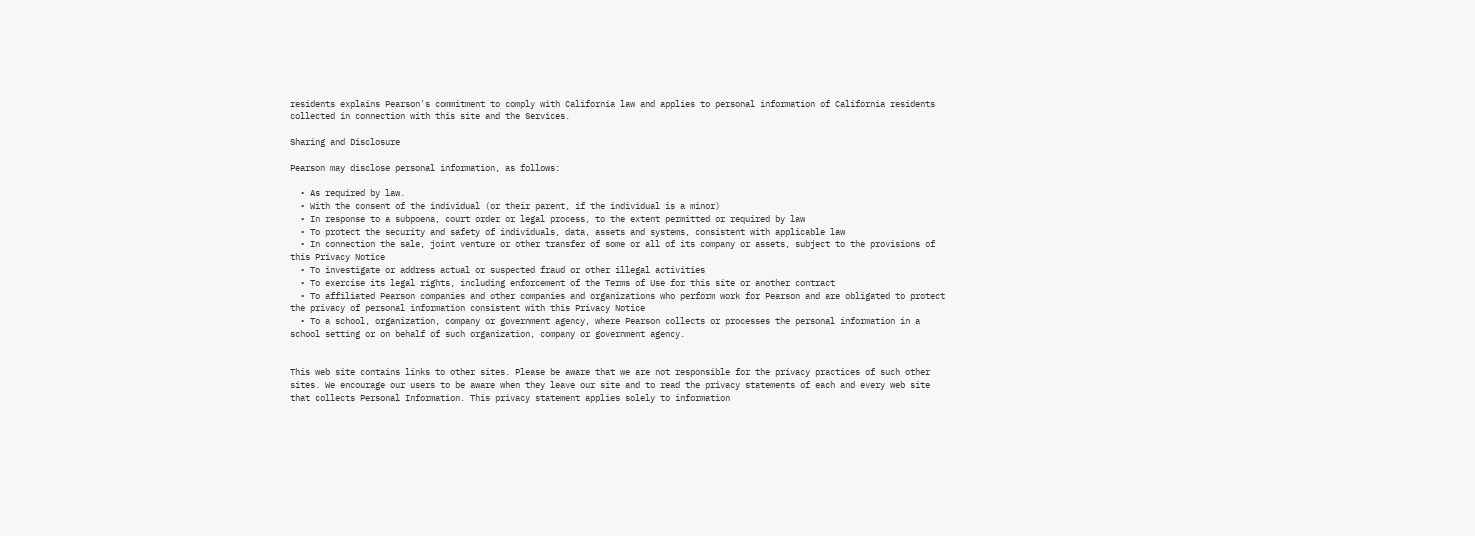residents explains Pearson's commitment to comply with California law and applies to personal information of California residents collected in connection with this site and the Services.

Sharing and Disclosure

Pearson may disclose personal information, as follows:

  • As required by law.
  • With the consent of the individual (or their parent, if the individual is a minor)
  • In response to a subpoena, court order or legal process, to the extent permitted or required by law
  • To protect the security and safety of individuals, data, assets and systems, consistent with applicable law
  • In connection the sale, joint venture or other transfer of some or all of its company or assets, subject to the provisions of this Privacy Notice
  • To investigate or address actual or suspected fraud or other illegal activities
  • To exercise its legal rights, including enforcement of the Terms of Use for this site or another contract
  • To affiliated Pearson companies and other companies and organizations who perform work for Pearson and are obligated to protect the privacy of personal information consistent with this Privacy Notice
  • To a school, organization, company or government agency, where Pearson collects or processes the personal information in a school setting or on behalf of such organization, company or government agency.


This web site contains links to other sites. Please be aware that we are not responsible for the privacy practices of such other sites. We encourage our users to be aware when they leave our site and to read the privacy statements of each and every web site that collects Personal Information. This privacy statement applies solely to information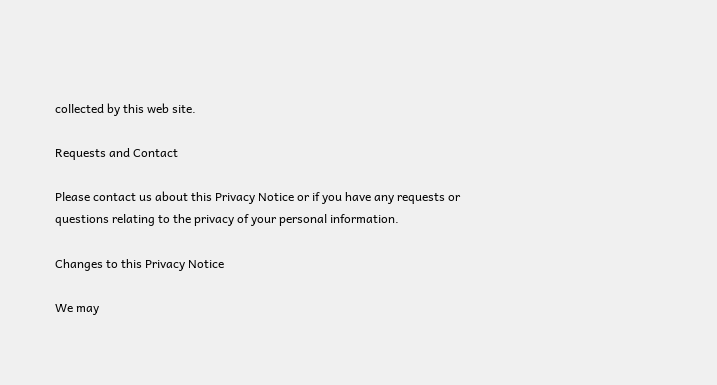collected by this web site.

Requests and Contact

Please contact us about this Privacy Notice or if you have any requests or questions relating to the privacy of your personal information.

Changes to this Privacy Notice

We may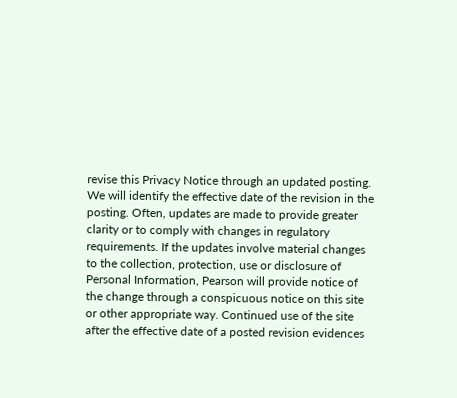revise this Privacy Notice through an updated posting. We will identify the effective date of the revision in the posting. Often, updates are made to provide greater clarity or to comply with changes in regulatory requirements. If the updates involve material changes to the collection, protection, use or disclosure of Personal Information, Pearson will provide notice of the change through a conspicuous notice on this site or other appropriate way. Continued use of the site after the effective date of a posted revision evidences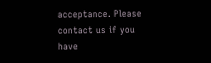acceptance. Please contact us if you have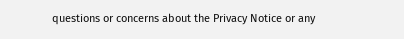questions or concerns about the Privacy Notice or any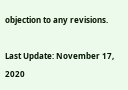objection to any revisions.

Last Update: November 17, 2020